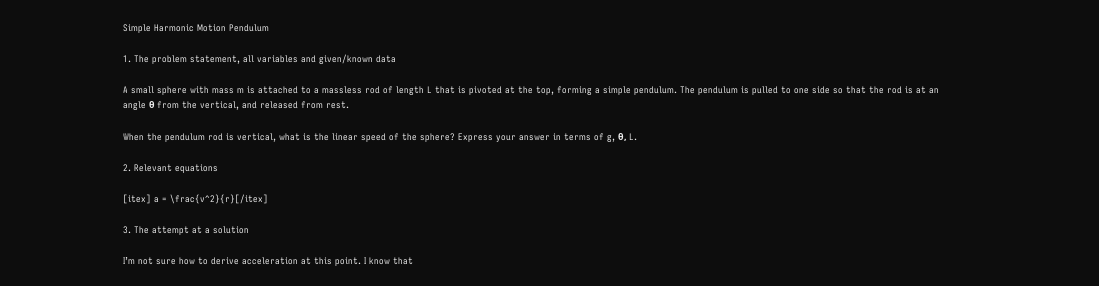Simple Harmonic Motion Pendulum

1. The problem statement, all variables and given/known data

A small sphere with mass m is attached to a massless rod of length L that is pivoted at the top, forming a simple pendulum. The pendulum is pulled to one side so that the rod is at an angle θ from the vertical, and released from rest.

When the pendulum rod is vertical, what is the linear speed of the sphere? Express your answer in terms of g, θ, L.

2. Relevant equations

[itex] a = \frac{v^2}{r}[/itex]

3. The attempt at a solution

I’m not sure how to derive acceleration at this point. I know that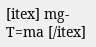[itex] mg-T=ma [/itex]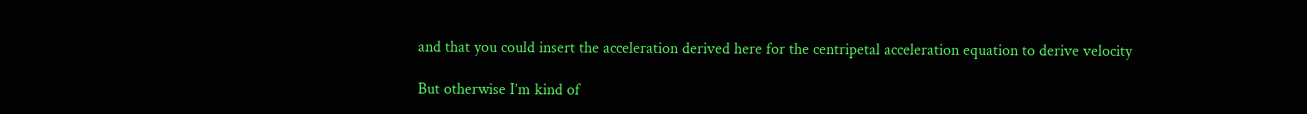and that you could insert the acceleration derived here for the centripetal acceleration equation to derive velocity

But otherwise I’m kind of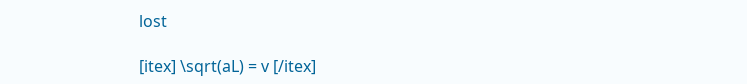lost

[itex] \sqrt(aL) = v [/itex]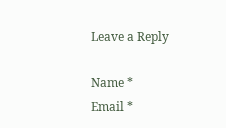Leave a Reply

Name *
Email *